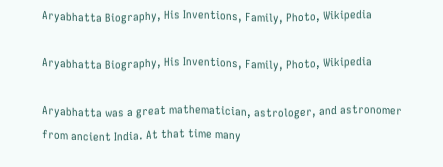Aryabhatta Biography, His Inventions, Family, Photo, Wikipedia

Aryabhatta Biography, His Inventions, Family, Photo, Wikipedia

Aryabhatta was a great mathematician, astrologer, and astronomer from ancient India. At that time many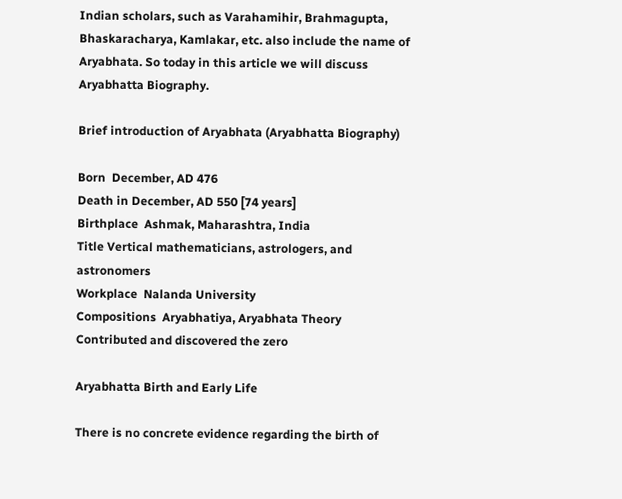Indian scholars, such as Varahamihir, Brahmagupta, Bhaskaracharya, Kamlakar, etc. also include the name of Aryabhata. So today in this article we will discuss Aryabhatta Biography.

Brief introduction of Aryabhata (Aryabhatta Biography)

Born  December, AD 476
Death in December, AD 550 [74 years]
Birthplace  Ashmak, Maharashtra, India
Title Vertical mathematicians, astrologers, and astronomers
Workplace  Nalanda University
Compositions  Aryabhatiya, Aryabhata Theory
Contributed and discovered the zero

Aryabhatta Birth and Early Life

There is no concrete evidence regarding the birth of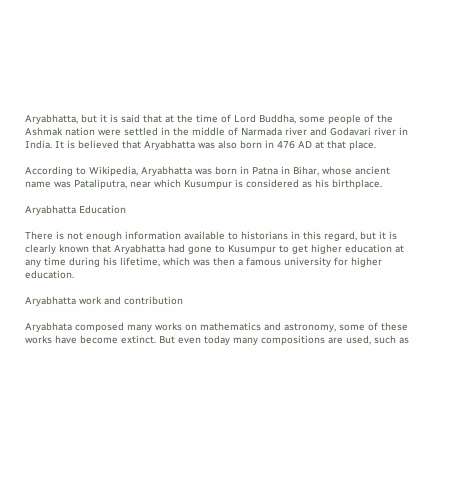Aryabhatta, but it is said that at the time of Lord Buddha, some people of the Ashmak nation were settled in the middle of Narmada river and Godavari river in India. It is believed that Aryabhatta was also born in 476 AD at that place.

According to Wikipedia, Aryabhatta was born in Patna in Bihar, whose ancient name was Pataliputra, near which Kusumpur is considered as his birthplace.

Aryabhatta Education

There is not enough information available to historians in this regard, but it is clearly known that Aryabhatta had gone to Kusumpur to get higher education at any time during his lifetime, which was then a famous university for higher education.

Aryabhatta work and contribution

Aryabhata composed many works on mathematics and astronomy, some of these works have become extinct. But even today many compositions are used, such as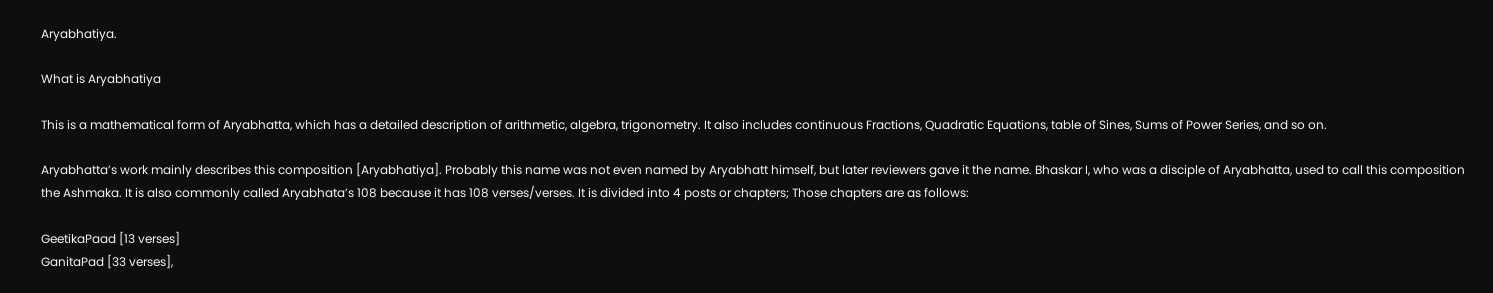Aryabhatiya.

What is Aryabhatiya

This is a mathematical form of Aryabhatta, which has a detailed description of arithmetic, algebra, trigonometry. It also includes continuous Fractions, Quadratic Equations, table of Sines, Sums of Power Series, and so on.

Aryabhatta’s work mainly describes this composition [Aryabhatiya]. Probably this name was not even named by Aryabhatt himself, but later reviewers gave it the name. Bhaskar I, who was a disciple of Aryabhatta, used to call this composition the Ashmaka. It is also commonly called Aryabhata’s 108 because it has 108 verses/verses. It is divided into 4 posts or chapters; Those chapters are as follows:

GeetikaPaad [13 verses]
GanitaPad [33 verses],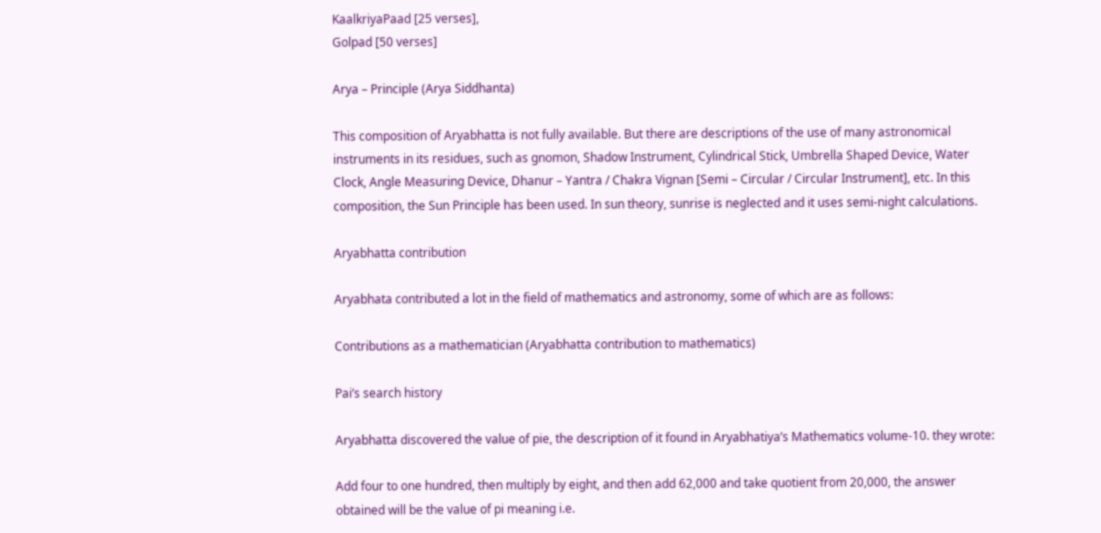KaalkriyaPaad [25 verses],
Golpad [50 verses]

Arya – Principle (Arya Siddhanta)

This composition of Aryabhatta is not fully available. But there are descriptions of the use of many astronomical instruments in its residues, such as gnomon, Shadow Instrument, Cylindrical Stick, Umbrella Shaped Device, Water Clock, Angle Measuring Device, Dhanur – Yantra / Chakra Vignan [Semi – Circular / Circular Instrument], etc. In this composition, the Sun Principle has been used. In sun theory, sunrise is neglected and it uses semi-night calculations.

Aryabhatta contribution

Aryabhata contributed a lot in the field of mathematics and astronomy, some of which are as follows:

Contributions as a mathematician (Aryabhatta contribution to mathematics)

Pai’s search history

Aryabhatta discovered the value of pie, the description of it found in Aryabhatiya’s Mathematics volume-10. they wrote:

Add four to one hundred, then multiply by eight, and then add 62,000 and take quotient from 20,000, the answer obtained will be the value of pi meaning i.e.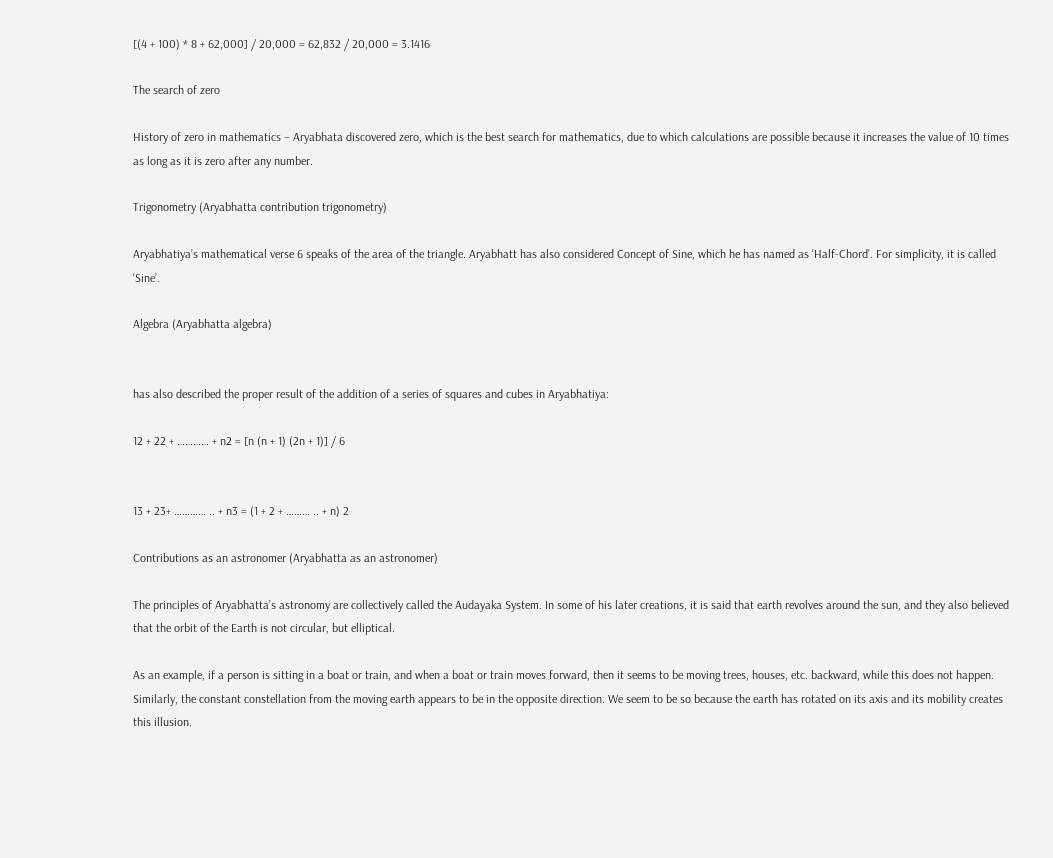[(4 + 100) * 8 + 62,000] / 20,000 = 62,832 / 20,000 = 3.1416

The search of zero

History of zero in mathematics – Aryabhata discovered zero, which is the best search for mathematics, due to which calculations are possible because it increases the value of 10 times as long as it is zero after any number.

Trigonometry (Aryabhatta contribution trigonometry)

Aryabhatiya’s mathematical verse 6 speaks of the area of the triangle. Aryabhatt has also considered Concept of Sine, which he has named as ‘Half-Chord’. For simplicity, it is called ‘Sine’.

Algebra (Aryabhatta algebra)


has also described the proper result of the addition of a series of squares and cubes in Aryabhatiya:

12 + 22 + ………… + n2 = [n (n + 1) (2n + 1)] / 6


13 + 23+ ………… .. + n3 = (1 + 2 + ……… .. + n) 2

Contributions as an astronomer (Aryabhatta as an astronomer)

The principles of Aryabhatta’s astronomy are collectively called the Audayaka System. In some of his later creations, it is said that earth revolves around the sun, and they also believed that the orbit of the Earth is not circular, but elliptical.

As an example, if a person is sitting in a boat or train, and when a boat or train moves forward, then it seems to be moving trees, houses, etc. backward, while this does not happen. Similarly, the constant constellation from the moving earth appears to be in the opposite direction. We seem to be so because the earth has rotated on its axis and its mobility creates this illusion.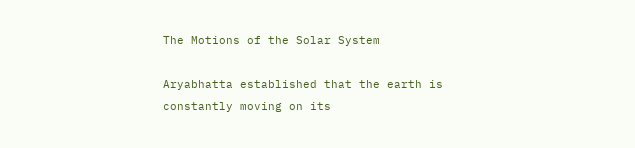The Motions of the Solar System

Aryabhatta established that the earth is constantly moving on its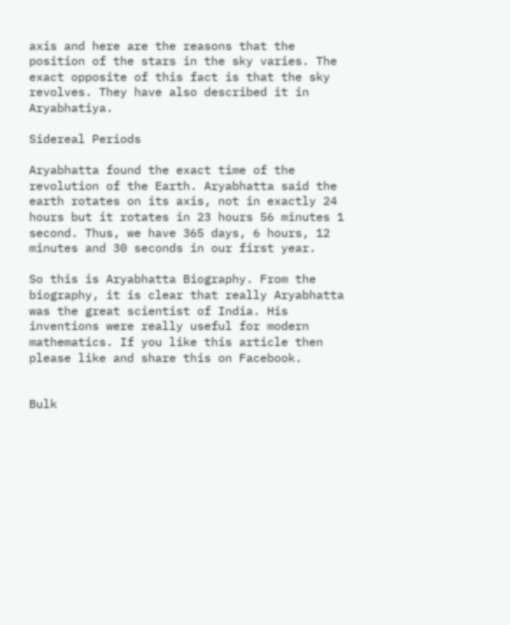axis and here are the reasons that the position of the stars in the sky varies. The exact opposite of this fact is that the sky revolves. They have also described it in Aryabhatiya.

Sidereal Periods

Aryabhatta found the exact time of the revolution of the Earth. Aryabhatta said the earth rotates on its axis, not in exactly 24 hours but it rotates in 23 hours 56 minutes 1 second. Thus, we have 365 days, 6 hours, 12 minutes and 30 seconds in our first year.

So this is Aryabhatta Biography. From the biography, it is clear that really Aryabhatta was the great scientist of India. His inventions were really useful for modern mathematics. If you like this article then please like and share this on Facebook.


Bulk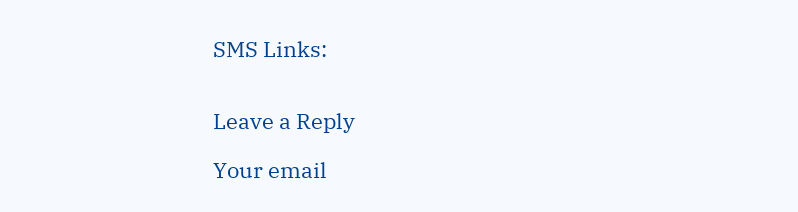SMS Links:


Leave a Reply

Your email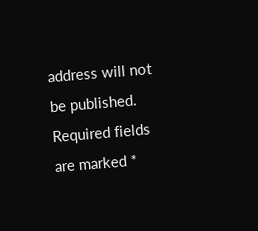address will not be published. Required fields are marked *